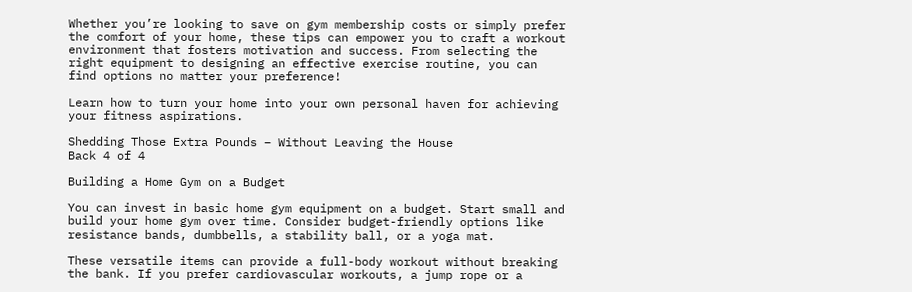Whether you’re looking to save on gym membership costs or simply prefer the comfort of your home, these tips can empower you to craft a workout environment that fosters motivation and success. From selecting the right equipment to designing an effective exercise routine, you can find options no matter your preference!

Learn how to turn your home into your own personal haven for achieving your fitness aspirations.

Shedding Those Extra Pounds – Without Leaving the House
Back 4 of 4

Building a Home Gym on a Budget

You can invest in basic home gym equipment on a budget. Start small and build your home gym over time. Consider budget-friendly options like resistance bands, dumbbells, a stability ball, or a yoga mat.

These versatile items can provide a full-body workout without breaking the bank. If you prefer cardiovascular workouts, a jump rope or a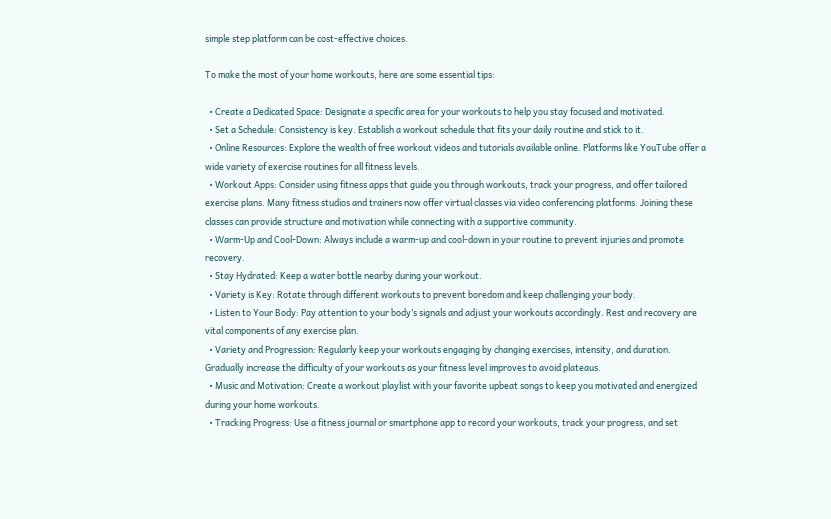simple step platform can be cost-effective choices.

To make the most of your home workouts, here are some essential tips:

  • Create a Dedicated Space: Designate a specific area for your workouts to help you stay focused and motivated.
  • Set a Schedule: Consistency is key. Establish a workout schedule that fits your daily routine and stick to it.
  • Online Resources: Explore the wealth of free workout videos and tutorials available online. Platforms like YouTube offer a wide variety of exercise routines for all fitness levels.
  • Workout Apps: Consider using fitness apps that guide you through workouts, track your progress, and offer tailored exercise plans. Many fitness studios and trainers now offer virtual classes via video conferencing platforms. Joining these classes can provide structure and motivation while connecting with a supportive community.
  • Warm-Up and Cool-Down: Always include a warm-up and cool-down in your routine to prevent injuries and promote recovery.
  • Stay Hydrated: Keep a water bottle nearby during your workout.
  • Variety is Key: Rotate through different workouts to prevent boredom and keep challenging your body.
  • Listen to Your Body: Pay attention to your body’s signals and adjust your workouts accordingly. Rest and recovery are vital components of any exercise plan.
  • Variety and Progression: Regularly keep your workouts engaging by changing exercises, intensity, and duration. Gradually increase the difficulty of your workouts as your fitness level improves to avoid plateaus.
  • Music and Motivation: Create a workout playlist with your favorite upbeat songs to keep you motivated and energized during your home workouts.
  • Tracking Progress: Use a fitness journal or smartphone app to record your workouts, track your progress, and set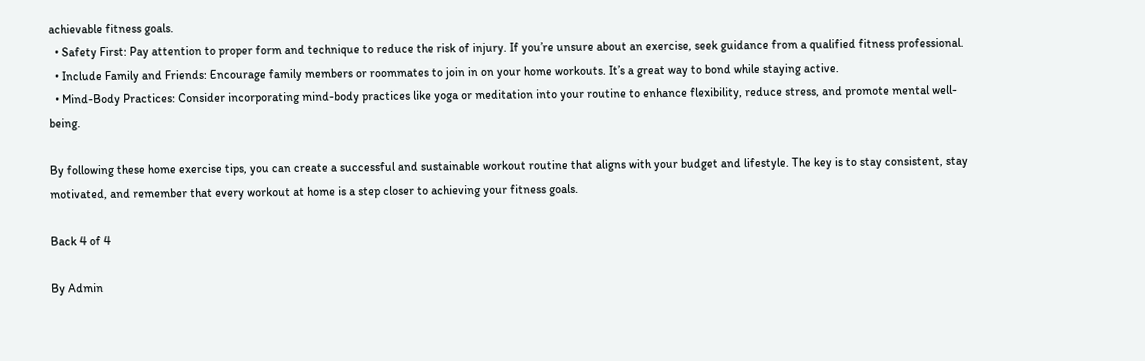achievable fitness goals.
  • Safety First: Pay attention to proper form and technique to reduce the risk of injury. If you’re unsure about an exercise, seek guidance from a qualified fitness professional.
  • Include Family and Friends: Encourage family members or roommates to join in on your home workouts. It’s a great way to bond while staying active.
  • Mind-Body Practices: Consider incorporating mind-body practices like yoga or meditation into your routine to enhance flexibility, reduce stress, and promote mental well-being.

By following these home exercise tips, you can create a successful and sustainable workout routine that aligns with your budget and lifestyle. The key is to stay consistent, stay motivated, and remember that every workout at home is a step closer to achieving your fitness goals.

Back 4 of 4

By Admin